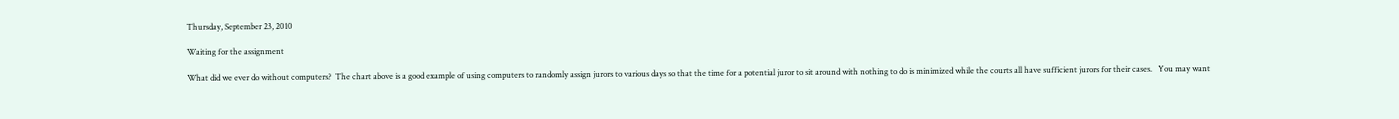Thursday, September 23, 2010

Waiting for the assignment

What did we ever do without computers?  The chart above is a good example of using computers to randomly assign jurors to various days so that the time for a potential juror to sit around with nothing to do is minimized while the courts all have sufficient jurors for their cases.   You may want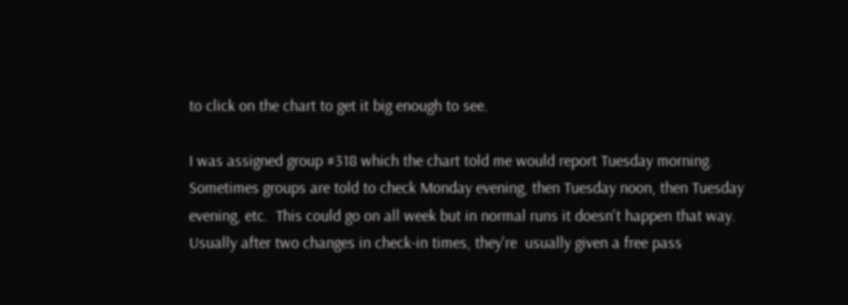to click on the chart to get it big enough to see.

I was assigned group #318 which the chart told me would report Tuesday morning.  Sometimes groups are told to check Monday evening, then Tuesday noon, then Tuesday evening, etc.  This could go on all week but in normal runs it doesn't happen that way.  Usually after two changes in check-in times, they're  usually given a free pass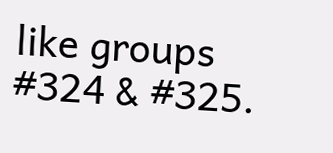like groups #324 & #325.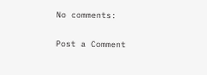No comments:

Post a Comment